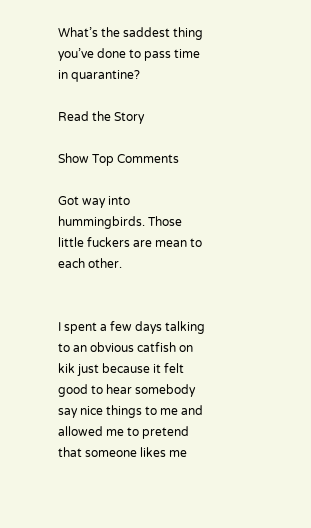What’s the saddest thing you’ve done to pass time in quarantine?

Read the Story

Show Top Comments

Got way into hummingbirds. Those little fuckers are mean to each other.


I spent a few days talking to an obvious catfish on kik just because it felt good to hear somebody say nice things to me and allowed me to pretend that someone likes me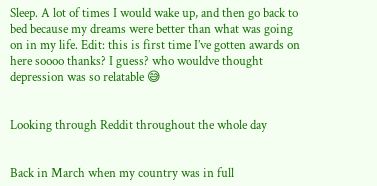Sleep. A lot of times I would wake up, and then go back to bed because my dreams were better than what was going on in my life. Edit: this is first time I’ve gotten awards on here soooo thanks? I guess? who wouldve thought depression was so relatable 😅


Looking through Reddit throughout the whole day


Back in March when my country was in full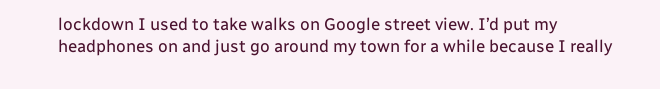lockdown I used to take walks on Google street view. I’d put my headphones on and just go around my town for a while because I really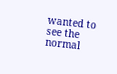wanted to see the normal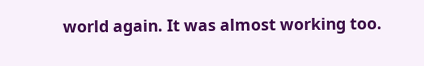world again. It was almost working too.